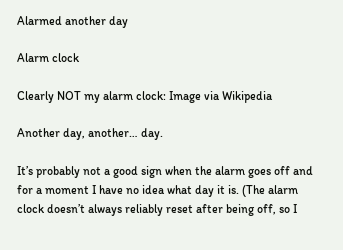Alarmed another day

Alarm clock

Clearly NOT my alarm clock: Image via Wikipedia

Another day, another… day.

It’s probably not a good sign when the alarm goes off and for a moment I have no idea what day it is. (The alarm clock doesn’t always reliably reset after being off, so I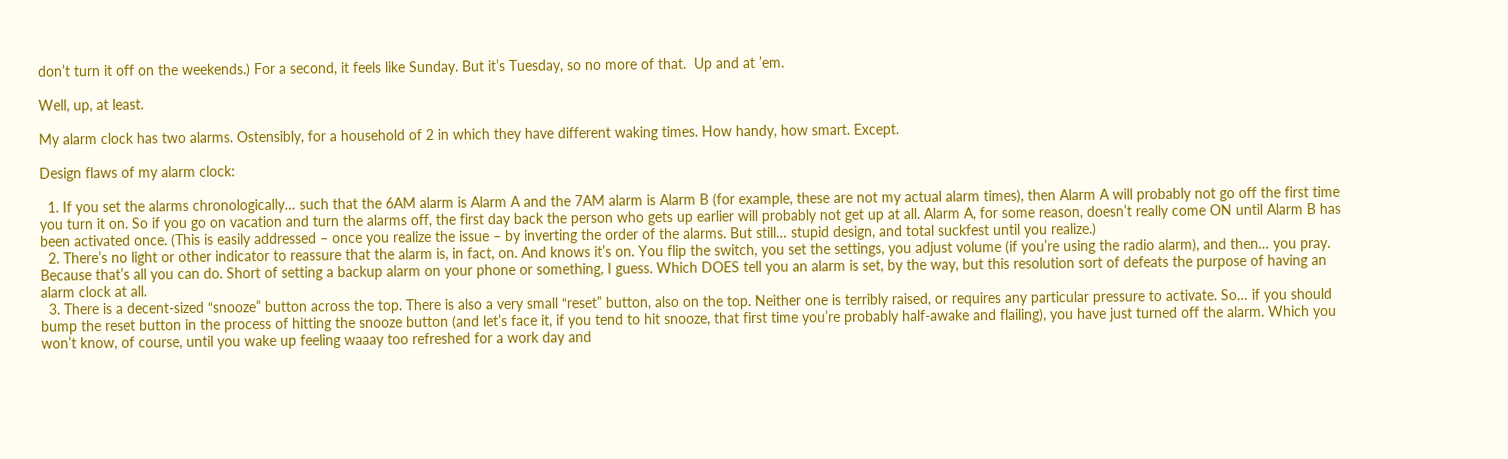don’t turn it off on the weekends.) For a second, it feels like Sunday. But it’s Tuesday, so no more of that.  Up and at ’em.

Well, up, at least.

My alarm clock has two alarms. Ostensibly, for a household of 2 in which they have different waking times. How handy, how smart. Except.

Design flaws of my alarm clock:

  1. If you set the alarms chronologically… such that the 6AM alarm is Alarm A and the 7AM alarm is Alarm B (for example, these are not my actual alarm times), then Alarm A will probably not go off the first time you turn it on. So if you go on vacation and turn the alarms off, the first day back the person who gets up earlier will probably not get up at all. Alarm A, for some reason, doesn’t really come ON until Alarm B has been activated once. (This is easily addressed – once you realize the issue – by inverting the order of the alarms. But still… stupid design, and total suckfest until you realize.)
  2. There’s no light or other indicator to reassure that the alarm is, in fact, on. And knows it’s on. You flip the switch, you set the settings, you adjust volume (if you’re using the radio alarm), and then… you pray. Because that’s all you can do. Short of setting a backup alarm on your phone or something, I guess. Which DOES tell you an alarm is set, by the way, but this resolution sort of defeats the purpose of having an alarm clock at all.
  3. There is a decent-sized “snooze” button across the top. There is also a very small “reset” button, also on the top. Neither one is terribly raised, or requires any particular pressure to activate. So… if you should bump the reset button in the process of hitting the snooze button (and let’s face it, if you tend to hit snooze, that first time you’re probably half-awake and flailing), you have just turned off the alarm. Which you won’t know, of course, until you wake up feeling waaay too refreshed for a work day and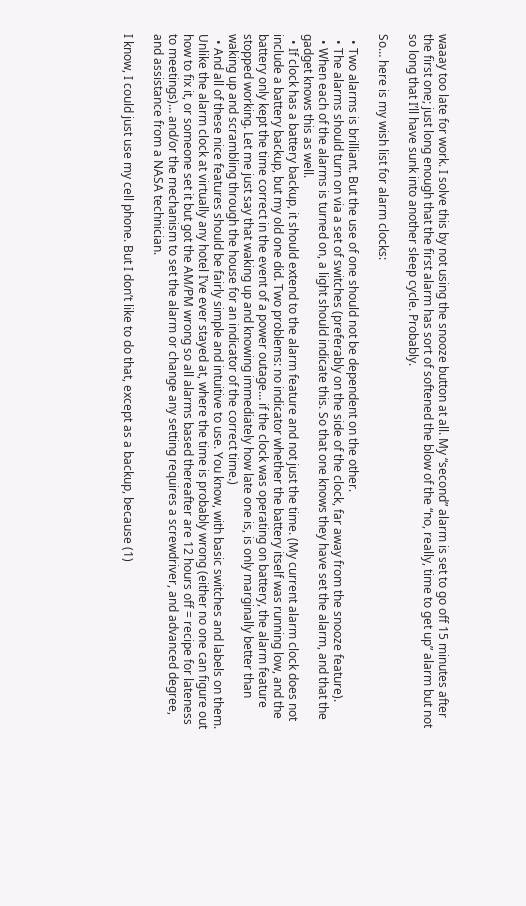waaay too late for work. I solve this by not using the snooze button at all. My “second” alarm is set to go off 15 minutes after the first one; just long enough that the first alarm has sort of softened the blow of the “no, really, time to get up” alarm but not so long that I’ll have sunk into another sleep cycle. Probably.

So… here is my wish list for alarm clocks:

  • Two alarms is brilliant. But the use of one should not be dependent on the other.
  • The alarms should turn on via a set of switches (preferably on the side of the clock, far away from the snooze feature).
  • When each of the alarms is turned on, a light should indicate this. So that one knows they have set the alarm, and that the gadget knows this as well.
  • If clock has a battery backup, it should extend to the alarm feature and not just the time. (My current alarm clock does not include a battery backup, but my old one did. Two problems: no indicator whether the battery itself was running low, and the battery only kept the time correct in the event of a power outage… if the clock was operating on battery, the alarm feature stopped working. Let me just say that waking up and knowing immediately how late one is, is only marginally better than waking up and scrambling through the house for an indicator of the correct time.)
  • And all of these nice features should be fairly simple and intuitive to use. You know, with basic switches and labels on them. Unlike the alarm clock at virtually any hotel I’ve ever stayed at, where the time is probably wrong (either no one can figure out how to fix it, or someone set it but got the AM/PM wrong so all alarms based thereafter are 12 hours off = recipe for lateness to meetings)… and/or the mechanism to set the alarm or change any setting requires a screwdriver, and advanced degree, and assistance from a NASA technician.

I know, I could just use my cell phone. But I don’t like to do that, except as a backup, because (1)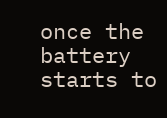once the battery starts to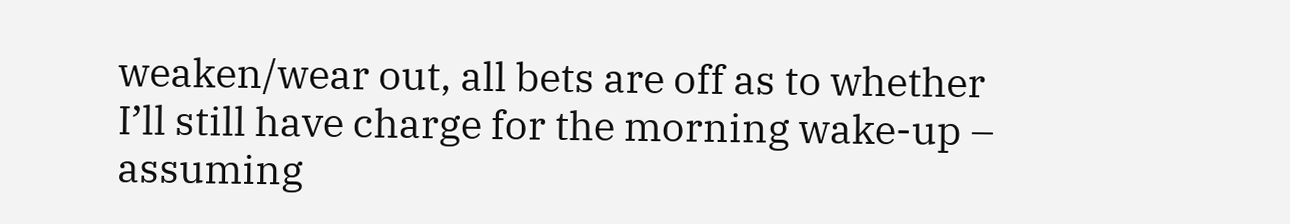weaken/wear out, all bets are off as to whether I’ll still have charge for the morning wake-up – assuming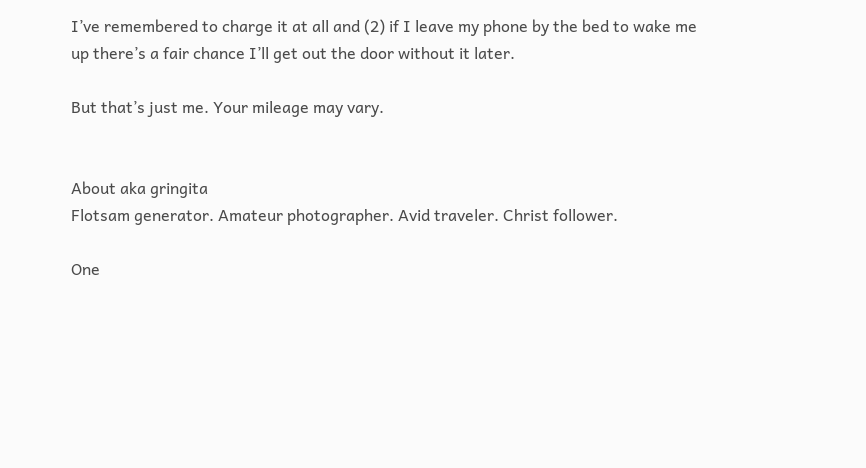I’ve remembered to charge it at all and (2) if I leave my phone by the bed to wake me up there’s a fair chance I’ll get out the door without it later.

But that’s just me. Your mileage may vary.


About aka gringita
Flotsam generator. Amateur photographer. Avid traveler. Christ follower.

One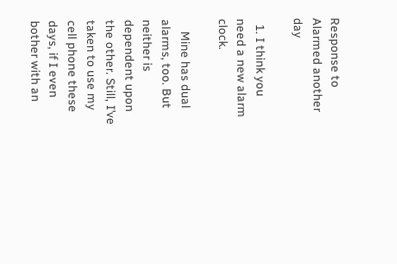Response to Alarmed another day

  1. I think you need a new alarm clock.

    Mine has dual alarms, too. But neither is dependent upon the other. Still, I’ve taken to use my cell phone these days, if I even bother with an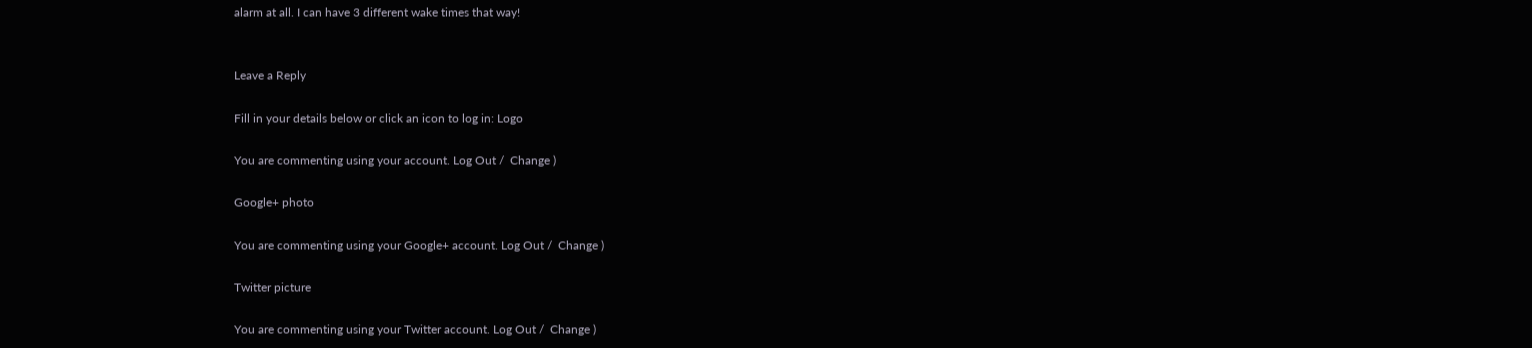alarm at all. I can have 3 different wake times that way!


Leave a Reply

Fill in your details below or click an icon to log in: Logo

You are commenting using your account. Log Out /  Change )

Google+ photo

You are commenting using your Google+ account. Log Out /  Change )

Twitter picture

You are commenting using your Twitter account. Log Out /  Change )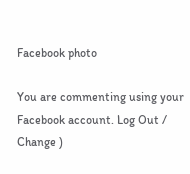Facebook photo

You are commenting using your Facebook account. Log Out /  Change )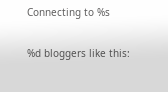Connecting to %s

%d bloggers like this: